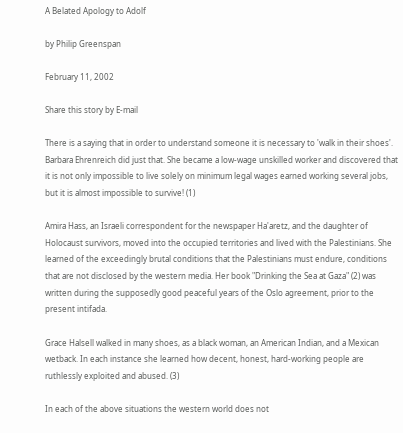A Belated Apology to Adolf

by Philip Greenspan

February 11, 2002

Share this story by E-mail

There is a saying that in order to understand someone it is necessary to 'walk in their shoes'. Barbara Ehrenreich did just that. She became a low-wage unskilled worker and discovered that it is not only impossible to live solely on minimum legal wages earned working several jobs, but it is almost impossible to survive! (1)

Amira Hass, an Israeli correspondent for the newspaper Ha'aretz, and the daughter of Holocaust survivors, moved into the occupied territories and lived with the Palestinians. She learned of the exceedingly brutal conditions that the Palestinians must endure, conditions that are not disclosed by the western media. Her book "Drinking the Sea at Gaza" (2) was written during the supposedly good peaceful years of the Oslo agreement, prior to the present intifada.

Grace Halsell walked in many shoes, as a black woman, an American Indian, and a Mexican wetback. In each instance she learned how decent, honest, hard-working people are ruthlessly exploited and abused. (3)

In each of the above situations the western world does not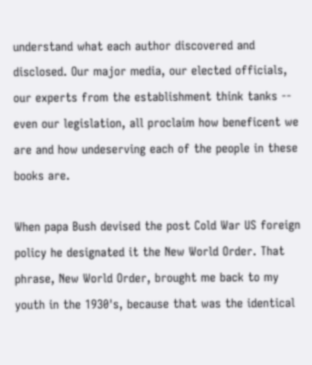understand what each author discovered and disclosed. Our major media, our elected officials, our experts from the establishment think tanks -- even our legislation, all proclaim how beneficent we are and how undeserving each of the people in these books are.

When papa Bush devised the post Cold War US foreign policy he designated it the New World Order. That phrase, New World Order, brought me back to my youth in the 1930's, because that was the identical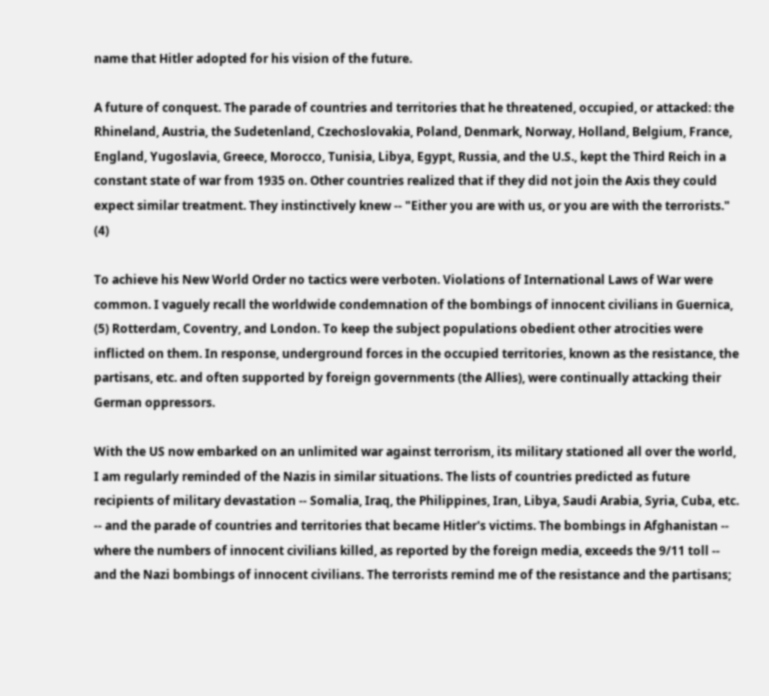name that Hitler adopted for his vision of the future.

A future of conquest. The parade of countries and territories that he threatened, occupied, or attacked: the Rhineland, Austria, the Sudetenland, Czechoslovakia, Poland, Denmark, Norway, Holland, Belgium, France, England, Yugoslavia, Greece, Morocco, Tunisia, Libya, Egypt, Russia, and the U.S., kept the Third Reich in a constant state of war from 1935 on. Other countries realized that if they did not join the Axis they could expect similar treatment. They instinctively knew -- "Either you are with us, or you are with the terrorists." (4)

To achieve his New World Order no tactics were verboten. Violations of International Laws of War were common. I vaguely recall the worldwide condemnation of the bombings of innocent civilians in Guernica, (5) Rotterdam, Coventry, and London. To keep the subject populations obedient other atrocities were inflicted on them. In response, underground forces in the occupied territories, known as the resistance, the partisans, etc. and often supported by foreign governments (the Allies), were continually attacking their German oppressors.

With the US now embarked on an unlimited war against terrorism, its military stationed all over the world, I am regularly reminded of the Nazis in similar situations. The lists of countries predicted as future recipients of military devastation -- Somalia, Iraq, the Philippines, Iran, Libya, Saudi Arabia, Syria, Cuba, etc. -- and the parade of countries and territories that became Hitler's victims. The bombings in Afghanistan -- where the numbers of innocent civilians killed, as reported by the foreign media, exceeds the 9/11 toll -- and the Nazi bombings of innocent civilians. The terrorists remind me of the resistance and the partisans;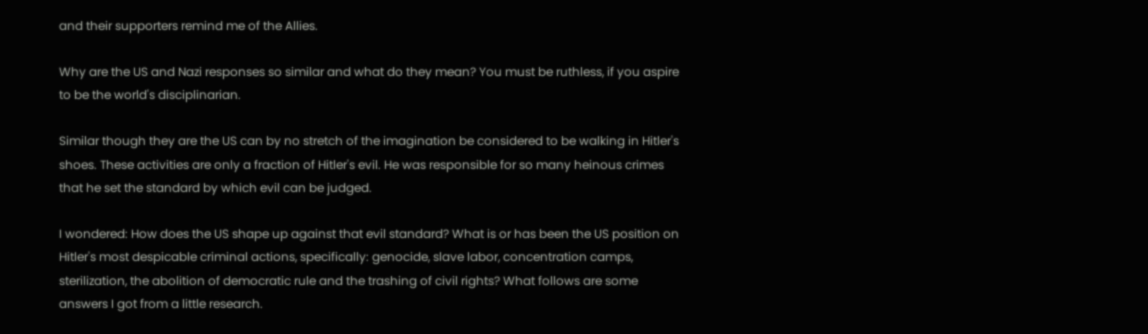and their supporters remind me of the Allies.

Why are the US and Nazi responses so similar and what do they mean? You must be ruthless, if you aspire to be the world's disciplinarian.

Similar though they are the US can by no stretch of the imagination be considered to be walking in Hitler's shoes. These activities are only a fraction of Hitler's evil. He was responsible for so many heinous crimes that he set the standard by which evil can be judged.

I wondered: How does the US shape up against that evil standard? What is or has been the US position on Hitler's most despicable criminal actions, specifically: genocide, slave labor, concentration camps, sterilization, the abolition of democratic rule and the trashing of civil rights? What follows are some answers I got from a little research.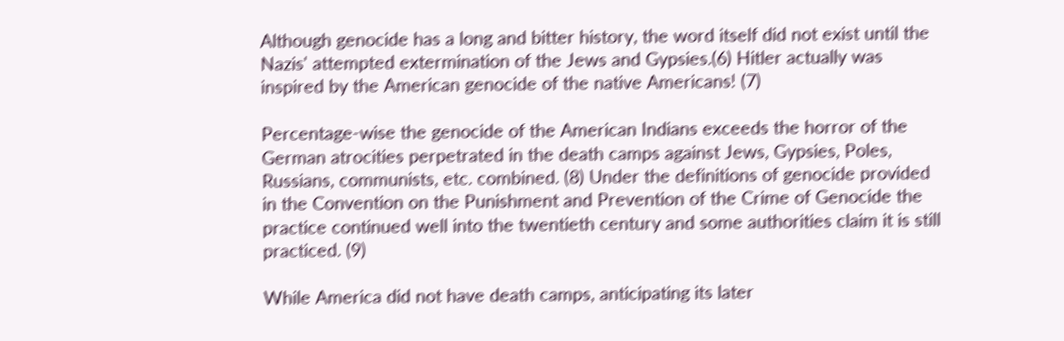Although genocide has a long and bitter history, the word itself did not exist until the Nazis' attempted extermination of the Jews and Gypsies.(6) Hitler actually was inspired by the American genocide of the native Americans! (7)

Percentage-wise the genocide of the American Indians exceeds the horror of the German atrocities perpetrated in the death camps against Jews, Gypsies, Poles, Russians, communists, etc. combined. (8) Under the definitions of genocide provided in the Convention on the Punishment and Prevention of the Crime of Genocide the practice continued well into the twentieth century and some authorities claim it is still practiced. (9)

While America did not have death camps, anticipating its later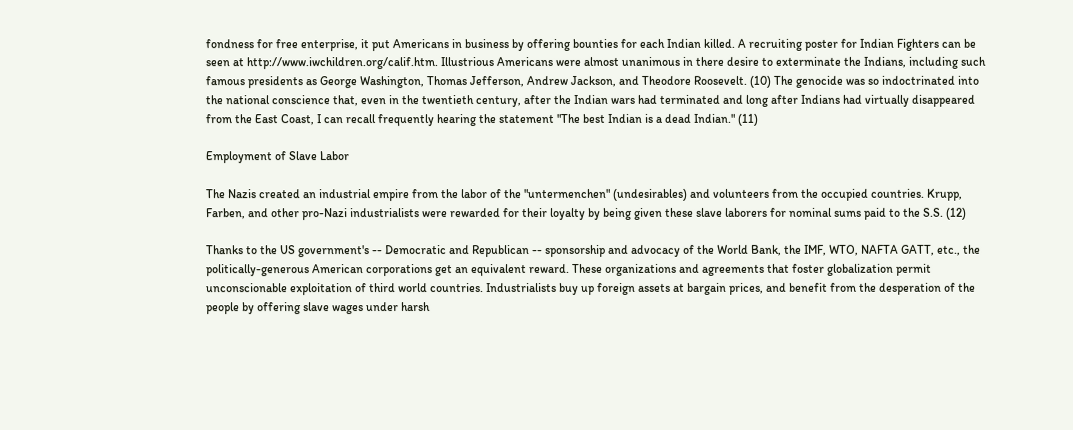fondness for free enterprise, it put Americans in business by offering bounties for each Indian killed. A recruiting poster for Indian Fighters can be seen at http://www.iwchildren.org/calif.htm. Illustrious Americans were almost unanimous in there desire to exterminate the Indians, including such famous presidents as George Washington, Thomas Jefferson, Andrew Jackson, and Theodore Roosevelt. (10) The genocide was so indoctrinated into the national conscience that, even in the twentieth century, after the Indian wars had terminated and long after Indians had virtually disappeared from the East Coast, I can recall frequently hearing the statement "The best Indian is a dead Indian." (11)

Employment of Slave Labor

The Nazis created an industrial empire from the labor of the "untermenchen" (undesirables) and volunteers from the occupied countries. Krupp, Farben, and other pro-Nazi industrialists were rewarded for their loyalty by being given these slave laborers for nominal sums paid to the S.S. (12)

Thanks to the US government's -- Democratic and Republican -- sponsorship and advocacy of the World Bank, the IMF, WTO, NAFTA GATT, etc., the politically-generous American corporations get an equivalent reward. These organizations and agreements that foster globalization permit unconscionable exploitation of third world countries. Industrialists buy up foreign assets at bargain prices, and benefit from the desperation of the people by offering slave wages under harsh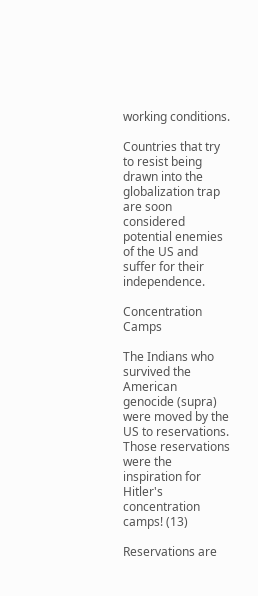working conditions.

Countries that try to resist being drawn into the globalization trap are soon considered potential enemies of the US and suffer for their independence.

Concentration Camps

The Indians who survived the American genocide (supra) were moved by the US to reservations. Those reservations were the inspiration for Hitler's concentration camps! (13)

Reservations are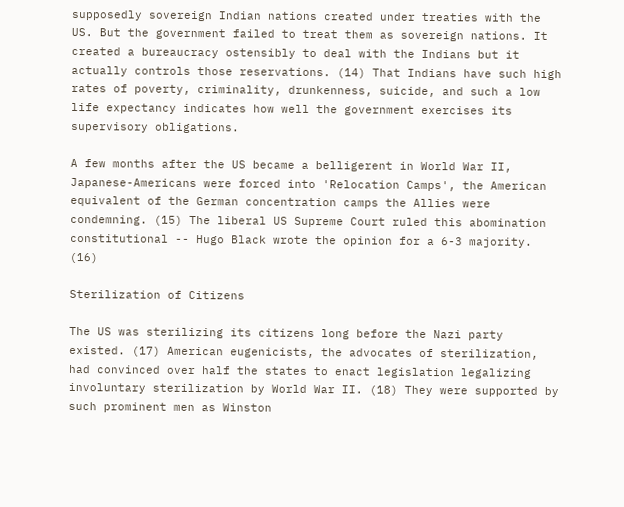supposedly sovereign Indian nations created under treaties with the US. But the government failed to treat them as sovereign nations. It created a bureaucracy ostensibly to deal with the Indians but it actually controls those reservations. (14) That Indians have such high rates of poverty, criminality, drunkenness, suicide, and such a low life expectancy indicates how well the government exercises its supervisory obligations.

A few months after the US became a belligerent in World War II, Japanese-Americans were forced into 'Relocation Camps', the American equivalent of the German concentration camps the Allies were condemning. (15) The liberal US Supreme Court ruled this abomination constitutional -- Hugo Black wrote the opinion for a 6-3 majority. (16)

Sterilization of Citizens

The US was sterilizing its citizens long before the Nazi party existed. (17) American eugenicists, the advocates of sterilization, had convinced over half the states to enact legislation legalizing involuntary sterilization by World War II. (18) They were supported by such prominent men as Winston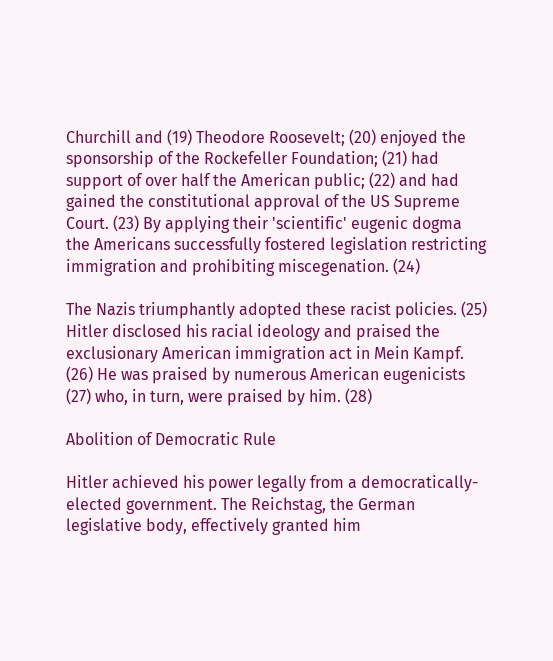Churchill and (19) Theodore Roosevelt; (20) enjoyed the sponsorship of the Rockefeller Foundation; (21) had support of over half the American public; (22) and had gained the constitutional approval of the US Supreme Court. (23) By applying their 'scientific' eugenic dogma the Americans successfully fostered legislation restricting immigration and prohibiting miscegenation. (24)

The Nazis triumphantly adopted these racist policies. (25) Hitler disclosed his racial ideology and praised the exclusionary American immigration act in Mein Kampf. (26) He was praised by numerous American eugenicists (27) who, in turn, were praised by him. (28)

Abolition of Democratic Rule

Hitler achieved his power legally from a democratically-elected government. The Reichstag, the German legislative body, effectively granted him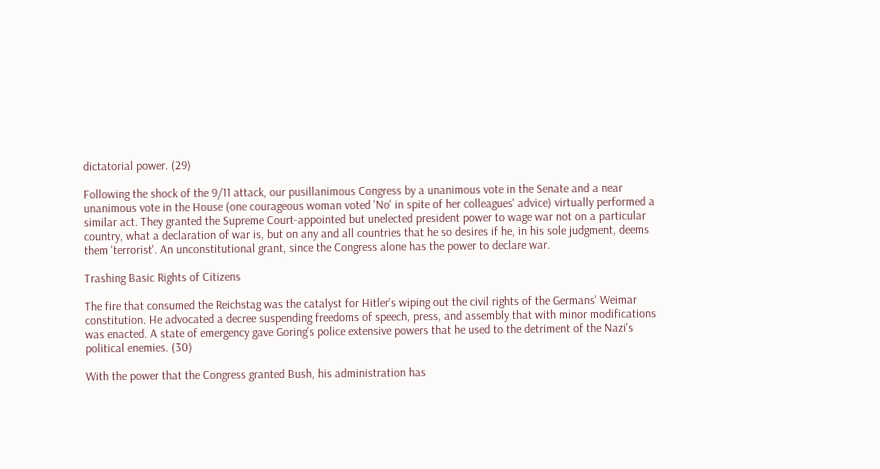dictatorial power. (29)

Following the shock of the 9/11 attack, our pusillanimous Congress by a unanimous vote in the Senate and a near unanimous vote in the House (one courageous woman voted 'No' in spite of her colleagues' advice) virtually performed a similar act. They granted the Supreme Court-appointed but unelected president power to wage war not on a particular country, what a declaration of war is, but on any and all countries that he so desires if he, in his sole judgment, deems them 'terrorist'. An unconstitutional grant, since the Congress alone has the power to declare war.

Trashing Basic Rights of Citizens

The fire that consumed the Reichstag was the catalyst for Hitler's wiping out the civil rights of the Germans' Weimar constitution. He advocated a decree suspending freedoms of speech, press, and assembly that with minor modifications was enacted. A state of emergency gave Goring's police extensive powers that he used to the detriment of the Nazi's political enemies. (30)

With the power that the Congress granted Bush, his administration has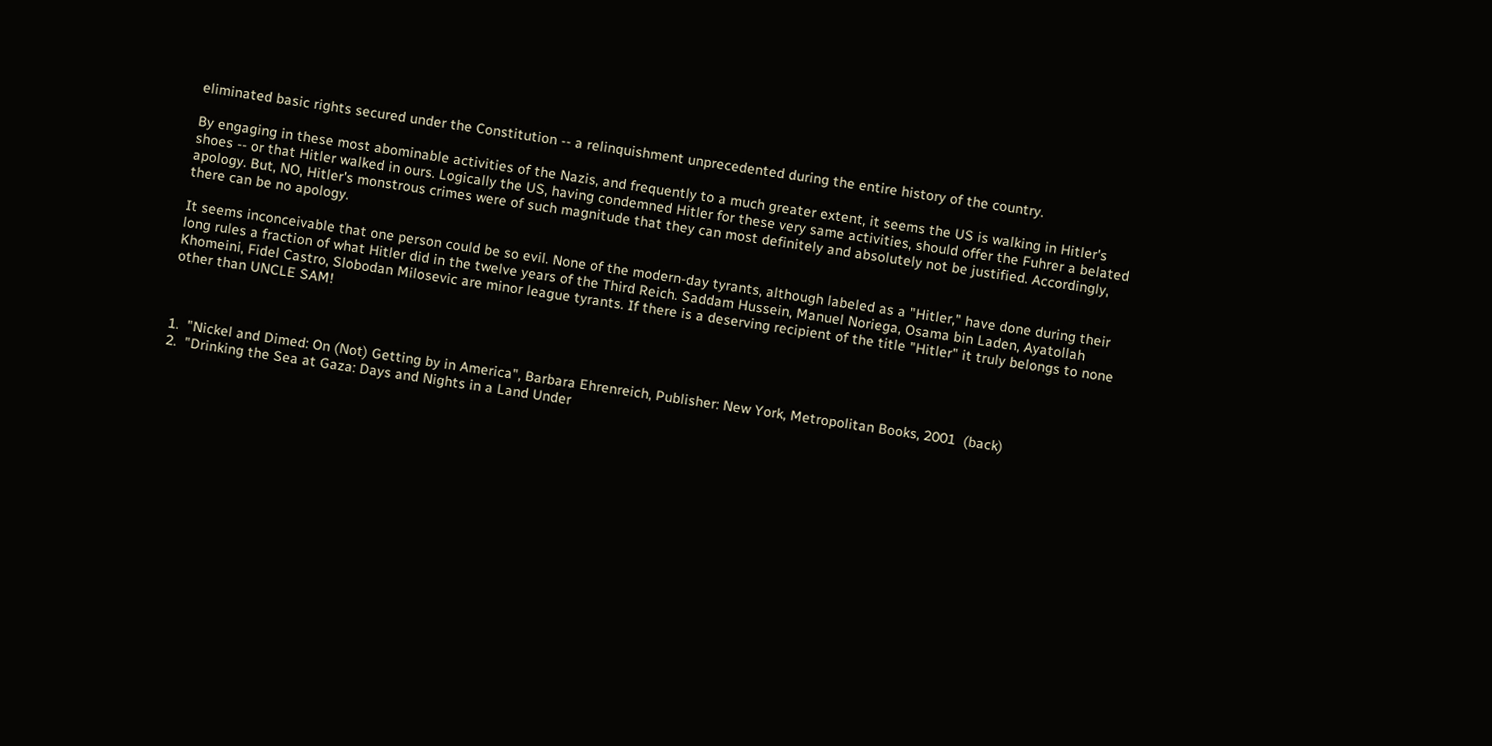eliminated basic rights secured under the Constitution -- a relinquishment unprecedented during the entire history of the country.

By engaging in these most abominable activities of the Nazis, and frequently to a much greater extent, it seems the US is walking in Hitler's shoes -- or that Hitler walked in ours. Logically the US, having condemned Hitler for these very same activities, should offer the Fuhrer a belated apology. But, NO, Hitler's monstrous crimes were of such magnitude that they can most definitely and absolutely not be justified. Accordingly, there can be no apology.

It seems inconceivable that one person could be so evil. None of the modern-day tyrants, although labeled as a "Hitler," have done during their long rules a fraction of what Hitler did in the twelve years of the Third Reich. Saddam Hussein, Manuel Noriega, Osama bin Laden, Ayatollah Khomeini, Fidel Castro, Slobodan Milosevic are minor league tyrants. If there is a deserving recipient of the title "Hitler" it truly belongs to none other than UNCLE SAM!



1.  "Nickel and Dimed: On (Not) Getting by in America", Barbara Ehrenreich, Publisher: New York, Metropolitan Books, 2001  (back)
2.  "Drinking the Sea at Gaza: Days and Nights in a Land Under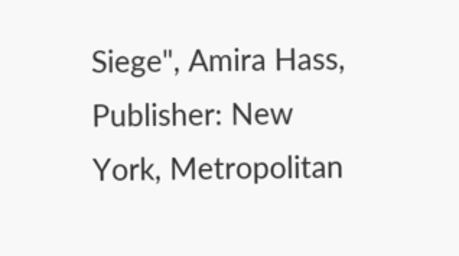Siege", Amira Hass, Publisher: New York, Metropolitan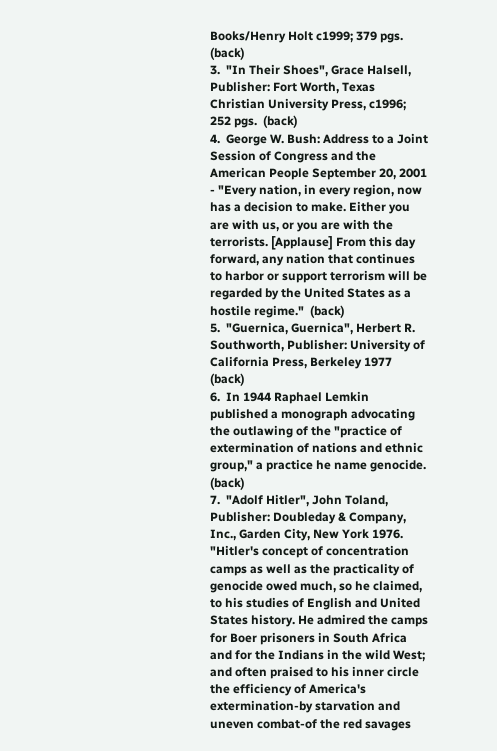Books/Henry Holt c1999; 379 pgs.  (back)
3.  "In Their Shoes", Grace Halsell, Publisher: Fort Worth, Texas Christian University Press, c1996; 252 pgs.  (back)
4.  George W. Bush: Address to a Joint Session of Congress and the American People September 20, 2001 - "Every nation, in every region, now has a decision to make. Either you are with us, or you are with the terrorists. [Applause] From this day forward, any nation that continues to harbor or support terrorism will be regarded by the United States as a hostile regime."  (back)
5.  "Guernica, Guernica", Herbert R. Southworth, Publisher: University of California Press, Berkeley 1977  (back)
6.  In 1944 Raphael Lemkin published a monograph advocating the outlawing of the "practice of extermination of nations and ethnic group," a practice he name genocide.  (back)
7.  "Adolf Hitler", John Toland, Publisher: Doubleday & Company, Inc., Garden City, New York 1976. "Hitler's concept of concentration camps as well as the practicality of genocide owed much, so he claimed, to his studies of English and United States history. He admired the camps for Boer prisoners in South Africa and for the Indians in the wild West; and often praised to his inner circle the efficiency of America's extermination-by starvation and uneven combat-of the red savages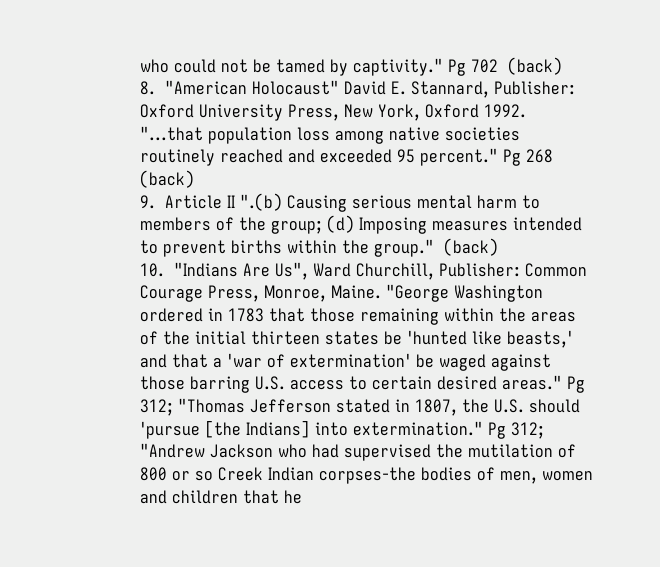who could not be tamed by captivity." Pg 702  (back)
8.  "American Holocaust" David E. Stannard, Publisher: Oxford University Press, New York, Oxford 1992. "...that population loss among native societies routinely reached and exceeded 95 percent." Pg 268  (back)
9.  Article II ".(b) Causing serious mental harm to members of the group; (d) Imposing measures intended to prevent births within the group."  (back)
10.  "Indians Are Us", Ward Churchill, Publisher: Common Courage Press, Monroe, Maine. "George Washington ordered in 1783 that those remaining within the areas of the initial thirteen states be 'hunted like beasts,' and that a 'war of extermination' be waged against those barring U.S. access to certain desired areas." Pg 312; "Thomas Jefferson stated in 1807, the U.S. should 'pursue [the Indians] into extermination." Pg 312; "Andrew Jackson who had supervised the mutilation of 800 or so Creek Indian corpses-the bodies of men, women and children that he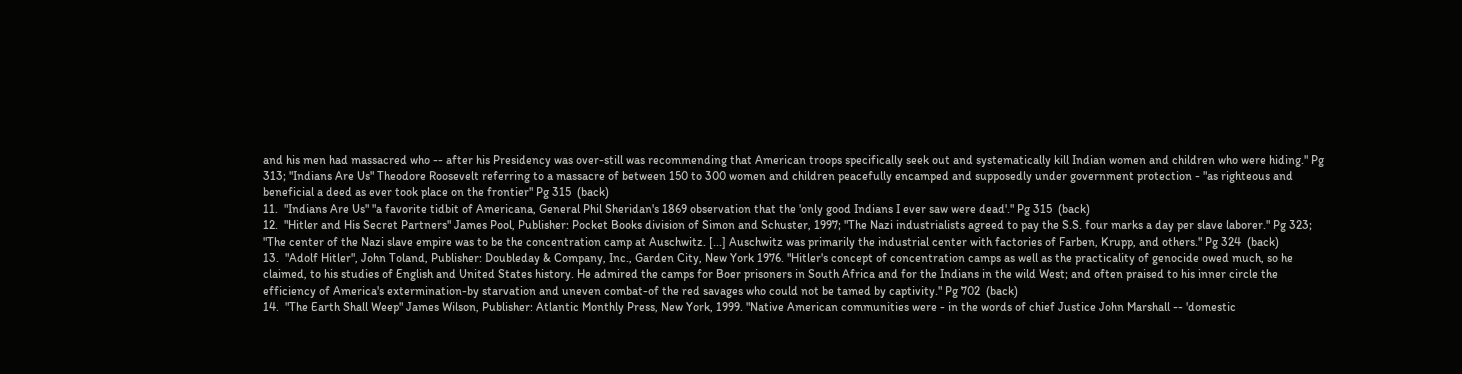and his men had massacred who -- after his Presidency was over-still was recommending that American troops specifically seek out and systematically kill Indian women and children who were hiding." Pg 313; "Indians Are Us" Theodore Roosevelt referring to a massacre of between 150 to 300 women and children peacefully encamped and supposedly under government protection - "as righteous and beneficial a deed as ever took place on the frontier" Pg 315  (back)
11.  "Indians Are Us" "a favorite tidbit of Americana, General Phil Sheridan's 1869 observation that the 'only good Indians I ever saw were dead'." Pg 315  (back)
12.  "Hitler and His Secret Partners" James Pool, Publisher: Pocket Books division of Simon and Schuster, 1997; "The Nazi industrialists agreed to pay the S.S. four marks a day per slave laborer." Pg 323; "The center of the Nazi slave empire was to be the concentration camp at Auschwitz. [...] Auschwitz was primarily the industrial center with factories of Farben, Krupp, and others." Pg 324  (back)
13.  "Adolf Hitler", John Toland, Publisher: Doubleday & Company, Inc., Garden City, New York 1976. "Hitler's concept of concentration camps as well as the practicality of genocide owed much, so he claimed, to his studies of English and United States history. He admired the camps for Boer prisoners in South Africa and for the Indians in the wild West; and often praised to his inner circle the efficiency of America's extermination-by starvation and uneven combat-of the red savages who could not be tamed by captivity." Pg 702  (back)
14.  "The Earth Shall Weep" James Wilson, Publisher: Atlantic Monthly Press, New York, 1999. "Native American communities were - in the words of chief Justice John Marshall -- 'domestic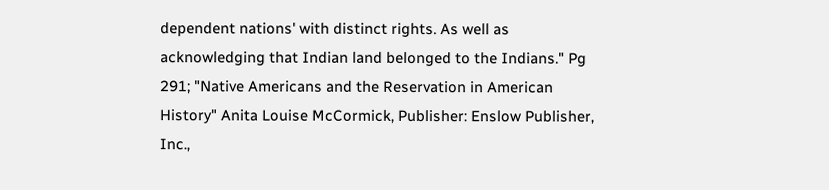dependent nations' with distinct rights. As well as acknowledging that Indian land belonged to the Indians." Pg 291; "Native Americans and the Reservation in American History" Anita Louise McCormick, Publisher: Enslow Publisher, Inc.,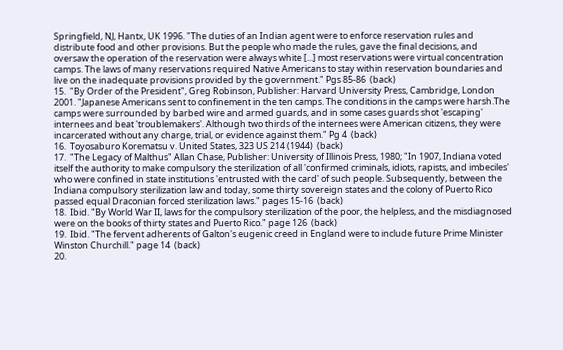Springfield, NJ, Hantx, UK 1996. "The duties of an Indian agent were to enforce reservation rules and distribute food and other provisions. But the people who made the rules, gave the final decisions, and oversaw the operation of the reservation were always white [...] most reservations were virtual concentration camps. The laws of many reservations required Native Americans to stay within reservation boundaries and live on the inadequate provisions provided by the government." Pgs 85-86  (back)
15.  "By Order of the President", Greg Robinson, Publisher: Harvard University Press, Cambridge, London 2001. "Japanese Americans sent to confinement in the ten camps. The conditions in the camps were harsh.The camps were surrounded by barbed wire and armed guards, and in some cases guards shot 'escaping' internees and beat 'troublemakers'. Although two thirds of the internees were American citizens, they were incarcerated without any charge, trial, or evidence against them." Pg 4  (back)
16.  Toyosaburo Korematsu v. United States, 323 US 214 (1944)  (back)
17.  "The Legacy of Malthus" Allan Chase, Publisher: University of Illinois Press, 1980; "In 1907, Indiana voted itself the authority to make compulsory the sterilization of all 'confirmed criminals, idiots, rapists, and imbeciles' who were confined in state institutions 'entrusted with the card' of such people. Subsequently, between the Indiana compulsory sterilization law and today, some thirty sovereign states and the colony of Puerto Rico passed equal Draconian forced sterilization laws." pages 15-16  (back)
18.  Ibid. "By World War II, laws for the compulsory sterilization of the poor, the helpless, and the misdiagnosed were on the books of thirty states and Puerto Rico." page 126  (back)
19.  Ibid. "The fervent adherents of Galton's eugenic creed in England were to include future Prime Minister Winston Churchill." page 14  (back)
20.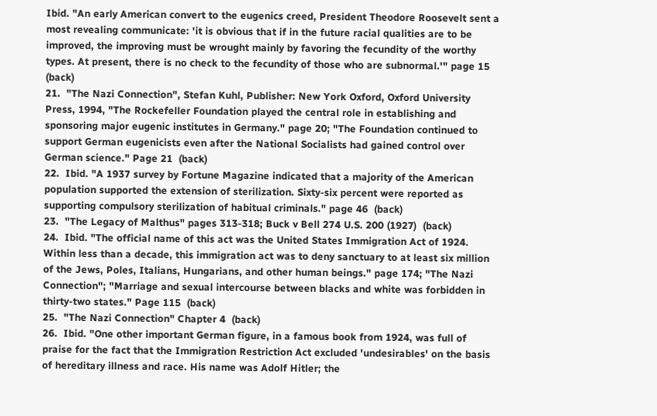Ibid. "An early American convert to the eugenics creed, President Theodore Roosevelt sent a most revealing communicate: 'it is obvious that if in the future racial qualities are to be improved, the improving must be wrought mainly by favoring the fecundity of the worthy types. At present, there is no check to the fecundity of those who are subnormal.'" page 15  (back)
21.  "The Nazi Connection", Stefan Kuhl, Publisher: New York Oxford, Oxford University Press, 1994, "The Rockefeller Foundation played the central role in establishing and sponsoring major eugenic institutes in Germany." page 20; "The Foundation continued to support German eugenicists even after the National Socialists had gained control over German science." Page 21  (back)
22.  Ibid. "A 1937 survey by Fortune Magazine indicated that a majority of the American population supported the extension of sterilization. Sixty-six percent were reported as supporting compulsory sterilization of habitual criminals." page 46  (back)
23.  "The Legacy of Malthus" pages 313-318; Buck v Bell 274 U.S. 200 (1927)  (back)
24.  Ibid. "The official name of this act was the United States Immigration Act of 1924. Within less than a decade, this immigration act was to deny sanctuary to at least six million of the Jews, Poles, Italians, Hungarians, and other human beings." page 174; "The Nazi Connection"; "Marriage and sexual intercourse between blacks and white was forbidden in thirty-two states." Page 115  (back)
25.  "The Nazi Connection" Chapter 4  (back)
26.  Ibid. "One other important German figure, in a famous book from 1924, was full of praise for the fact that the Immigration Restriction Act excluded 'undesirables' on the basis of hereditary illness and race. His name was Adolf Hitler; the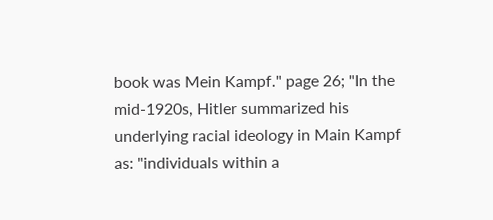book was Mein Kampf." page 26; "In the mid-1920s, Hitler summarized his underlying racial ideology in Main Kampf as: "individuals within a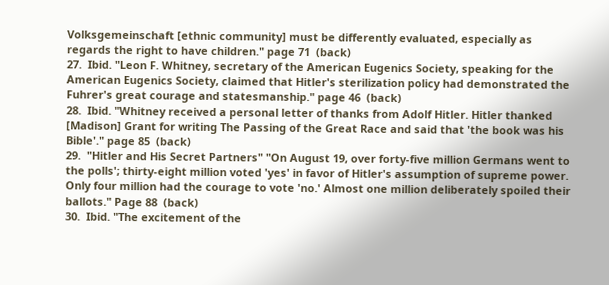Volksgemeinschaft [ethnic community] must be differently evaluated, especially as regards the right to have children." page 71  (back)
27.  Ibid. "Leon F. Whitney, secretary of the American Eugenics Society, speaking for the American Eugenics Society, claimed that Hitler's sterilization policy had demonstrated the Fuhrer's great courage and statesmanship." page 46  (back)
28.  Ibid. "Whitney received a personal letter of thanks from Adolf Hitler. Hitler thanked [Madison] Grant for writing The Passing of the Great Race and said that 'the book was his Bible'." page 85  (back)
29.  "Hitler and His Secret Partners" "On August 19, over forty-five million Germans went to the polls'; thirty-eight million voted 'yes' in favor of Hitler's assumption of supreme power. Only four million had the courage to vote 'no.' Almost one million deliberately spoiled their ballots." Page 88  (back)
30.  Ibid. "The excitement of the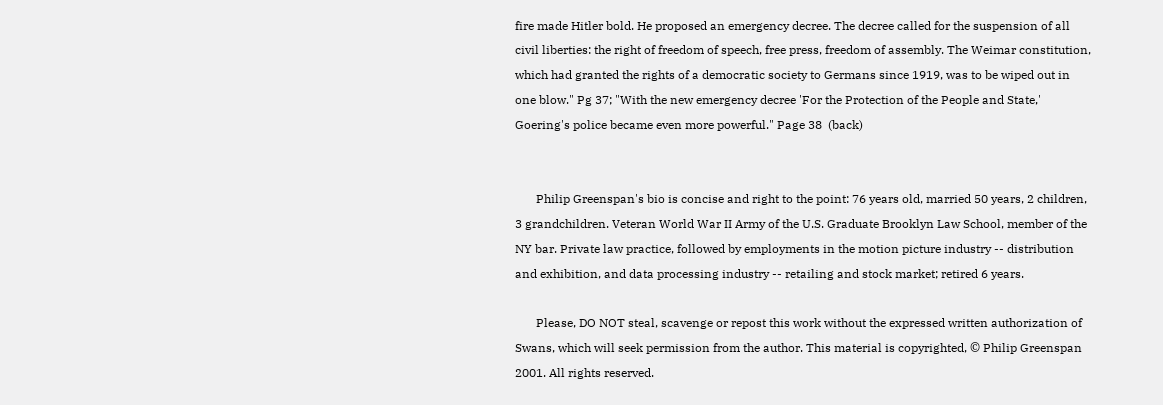fire made Hitler bold. He proposed an emergency decree. The decree called for the suspension of all civil liberties: the right of freedom of speech, free press, freedom of assembly. The Weimar constitution, which had granted the rights of a democratic society to Germans since 1919, was to be wiped out in one blow." Pg 37; "With the new emergency decree 'For the Protection of the People and State,' Goering's police became even more powerful." Page 38  (back)


       Philip Greenspan's bio is concise and right to the point: 76 years old, married 50 years, 2 children, 3 grandchildren. Veteran World War II Army of the U.S. Graduate Brooklyn Law School, member of the NY bar. Private law practice, followed by employments in the motion picture industry -- distribution and exhibition, and data processing industry -- retailing and stock market; retired 6 years.

       Please, DO NOT steal, scavenge or repost this work without the expressed written authorization of Swans, which will seek permission from the author. This material is copyrighted, © Philip Greenspan 2001. All rights reserved.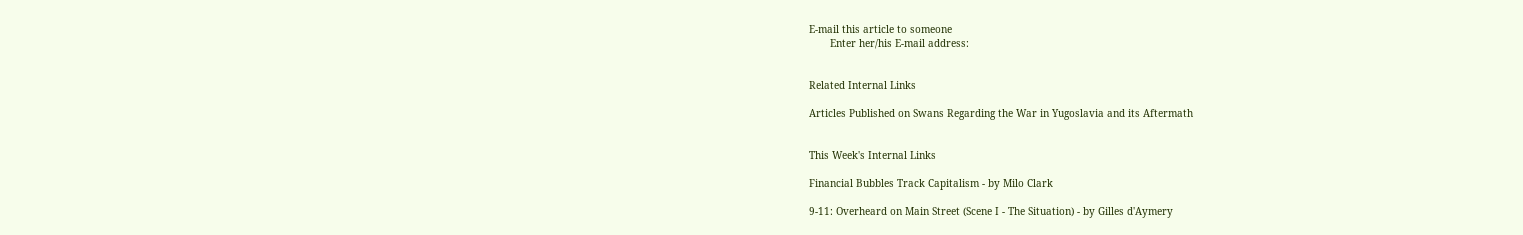E-mail this article to someone
       Enter her/his E-mail address:


Related Internal Links

Articles Published on Swans Regarding the War in Yugoslavia and its Aftermath


This Week's Internal Links

Financial Bubbles Track Capitalism - by Milo Clark

9-11: Overheard on Main Street (Scene I - The Situation) - by Gilles d'Aymery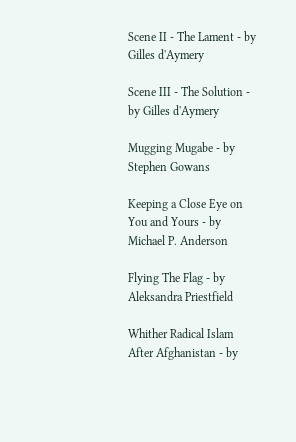Scene II - The Lament - by Gilles d'Aymery

Scene III - The Solution - by Gilles d'Aymery

Mugging Mugabe - by Stephen Gowans

Keeping a Close Eye on You and Yours - by Michael P. Anderson

Flying The Flag - by Aleksandra Priestfield

Whither Radical Islam After Afghanistan - by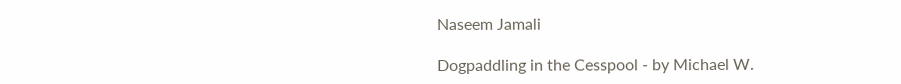Naseem Jamali

Dogpaddling in the Cesspool - by Michael W.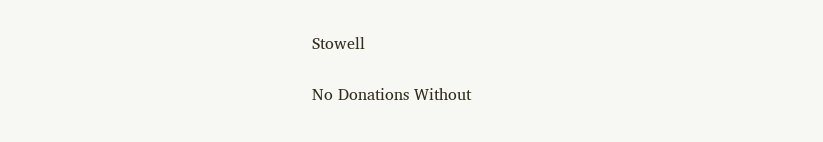Stowell

No Donations Without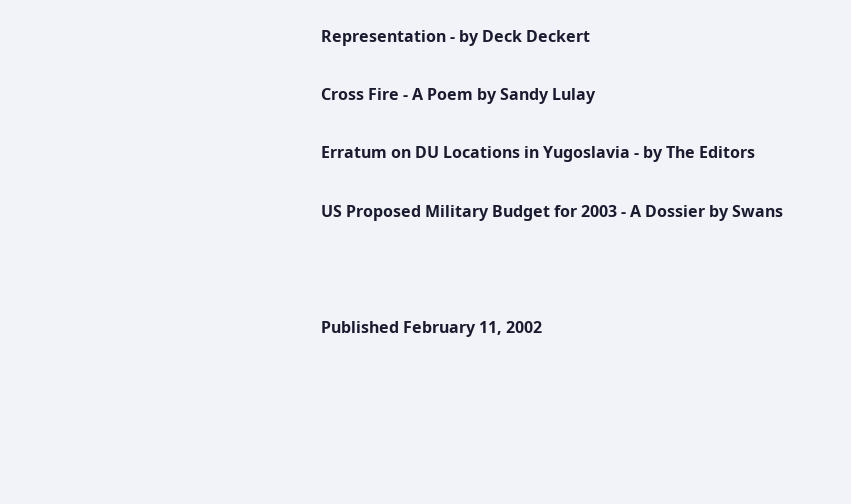Representation - by Deck Deckert

Cross Fire - A Poem by Sandy Lulay

Erratum on DU Locations in Yugoslavia - by The Editors

US Proposed Military Budget for 2003 - A Dossier by Swans



Published February 11, 2002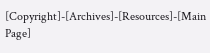[Copyright]-[Archives]-[Resources]-[Main Page]